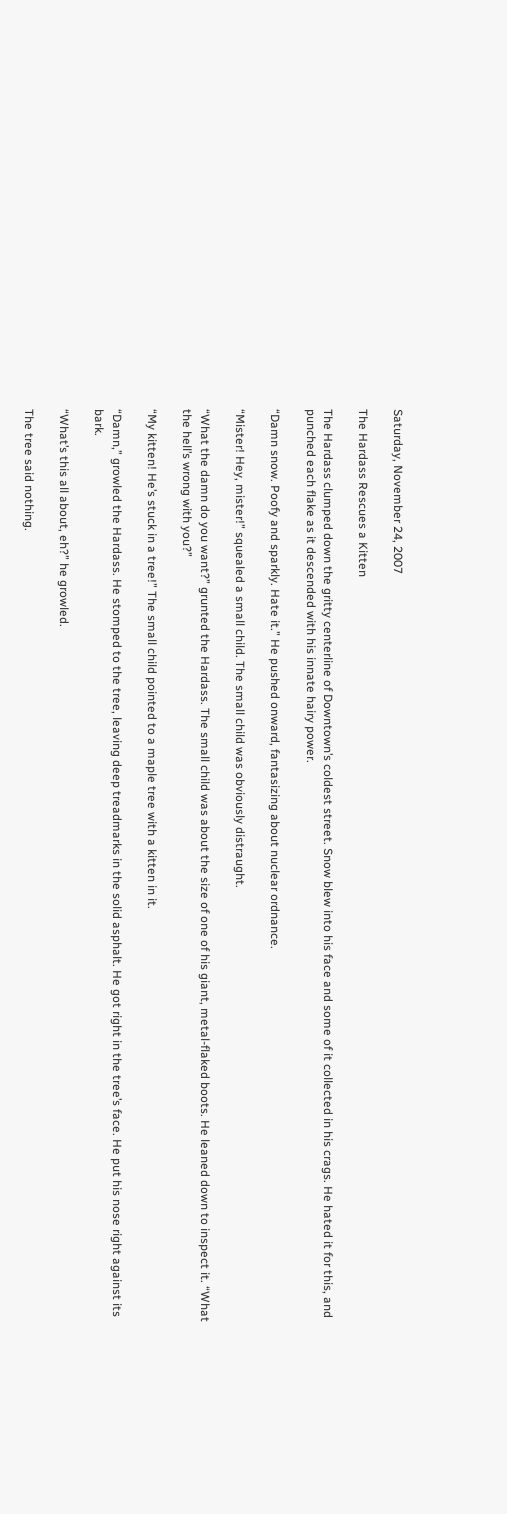Saturday, November 24, 2007

The Hardass Rescues a Kitten

The Hardass clumped down the gritty centerline of Downtown’s coldest street. Snow blew into his face and some of it collected in his crags. He hated it for this, and punched each flake as it descended with his innate hairy power.

“Damn snow. Poofy and sparkly. Hate it.” He pushed onward, fantasizing about nuclear ordnance.

“Mister! Hey, mister!” squealed a small child. The small child was obviously distraught.

“What the damn do you want?” grunted the Hardass. The small child was about the size of one of his giant, metal-flaked boots. He leaned down to inspect it. “What the hell’s wrong with you?”

“My kitten! He’s stuck in a tree!” The small child pointed to a maple tree with a kitten in it.

“Damn,” growled the Hardass. He stomped to the tree, leaving deep treadmarks in the solid asphalt. He got right in the tree’s face. He put his nose right against its bark.

“What’s this all about, eh?” he growled.

The tree said nothing.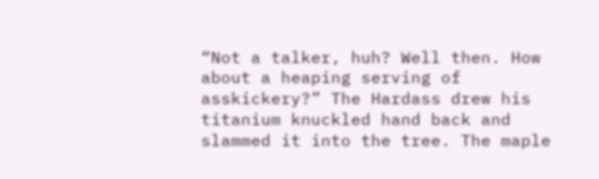“Not a talker, huh? Well then. How about a heaping serving of asskickery?” The Hardass drew his titanium knuckled hand back and slammed it into the tree. The maple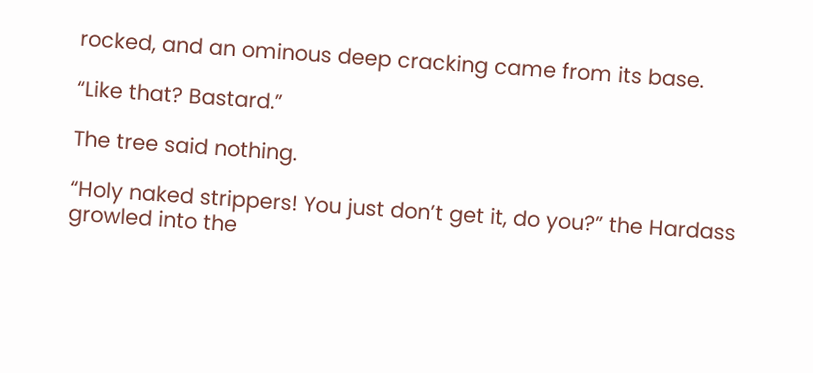rocked, and an ominous deep cracking came from its base.

“Like that? Bastard.”

The tree said nothing.

“Holy naked strippers! You just don’t get it, do you?” the Hardass growled into the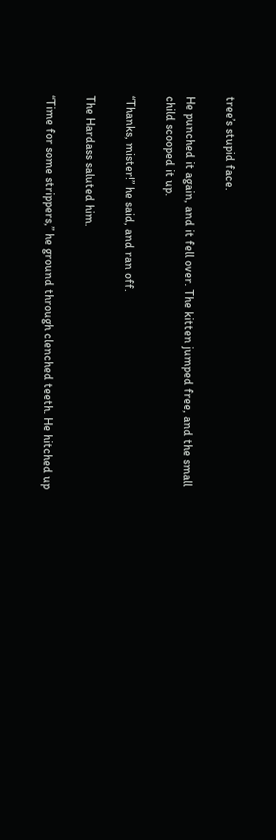tree’s stupid face.

He punched it again, and it fell over. The kitten jumped free, and the small child scooped it up.

“Thanks, mister!” he said, and ran off.

The Hardass saluted him.

“Time for some strippers,” he ground through clenched teeth. He hitched up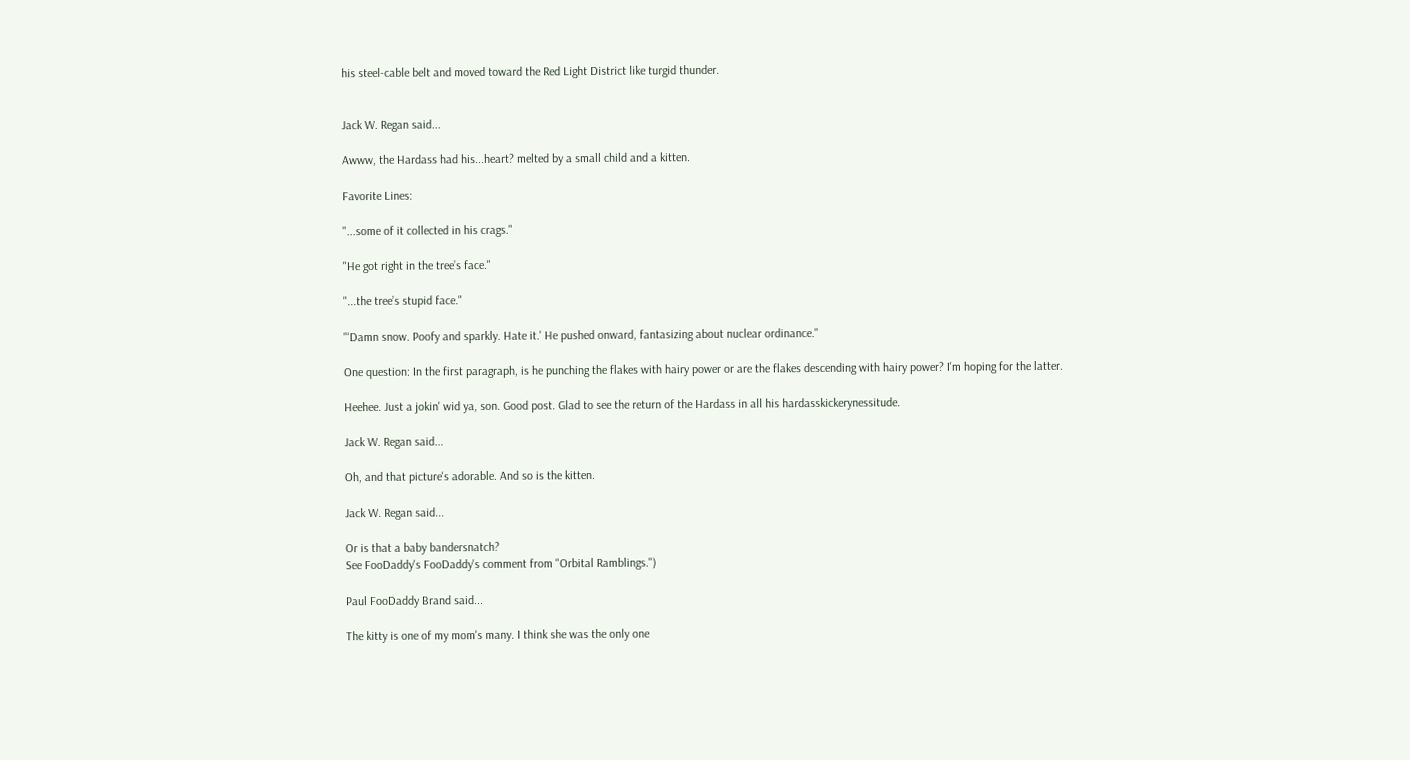his steel-cable belt and moved toward the Red Light District like turgid thunder.


Jack W. Regan said...

Awww, the Hardass had his...heart? melted by a small child and a kitten.

Favorite Lines:

"...some of it collected in his crags."

"He got right in the tree’s face."

"...the tree’s stupid face."

"'Damn snow. Poofy and sparkly. Hate it.' He pushed onward, fantasizing about nuclear ordinance."

One question: In the first paragraph, is he punching the flakes with hairy power or are the flakes descending with hairy power? I'm hoping for the latter.

Heehee. Just a jokin' wid ya, son. Good post. Glad to see the return of the Hardass in all his hardasskickerynessitude.

Jack W. Regan said...

Oh, and that picture's adorable. And so is the kitten.

Jack W. Regan said...

Or is that a baby bandersnatch?
See FooDaddy's FooDaddy's comment from "Orbital Ramblings.")

Paul FooDaddy Brand said...

The kitty is one of my mom's many. I think she was the only one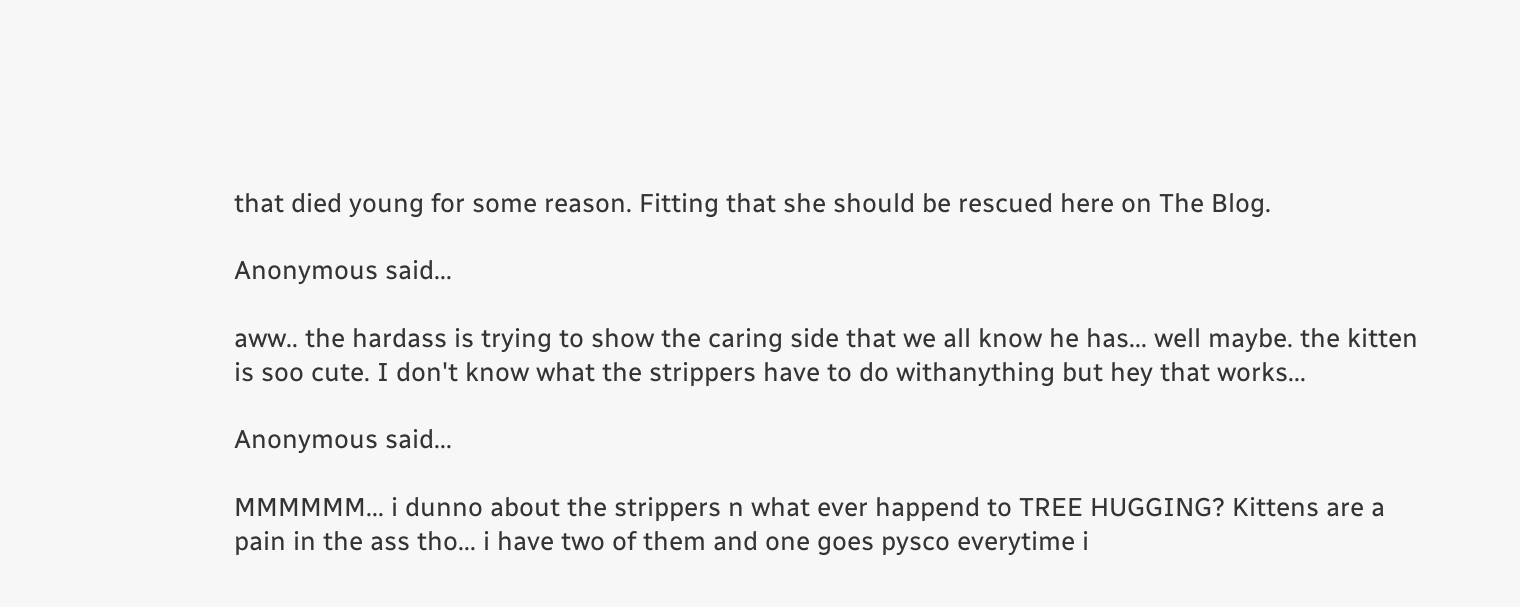that died young for some reason. Fitting that she should be rescued here on The Blog.

Anonymous said...

aww.. the hardass is trying to show the caring side that we all know he has... well maybe. the kitten is soo cute. I don't know what the strippers have to do withanything but hey that works...

Anonymous said...

MMMMMM... i dunno about the strippers n what ever happend to TREE HUGGING? Kittens are a pain in the ass tho... i have two of them and one goes pysco everytime i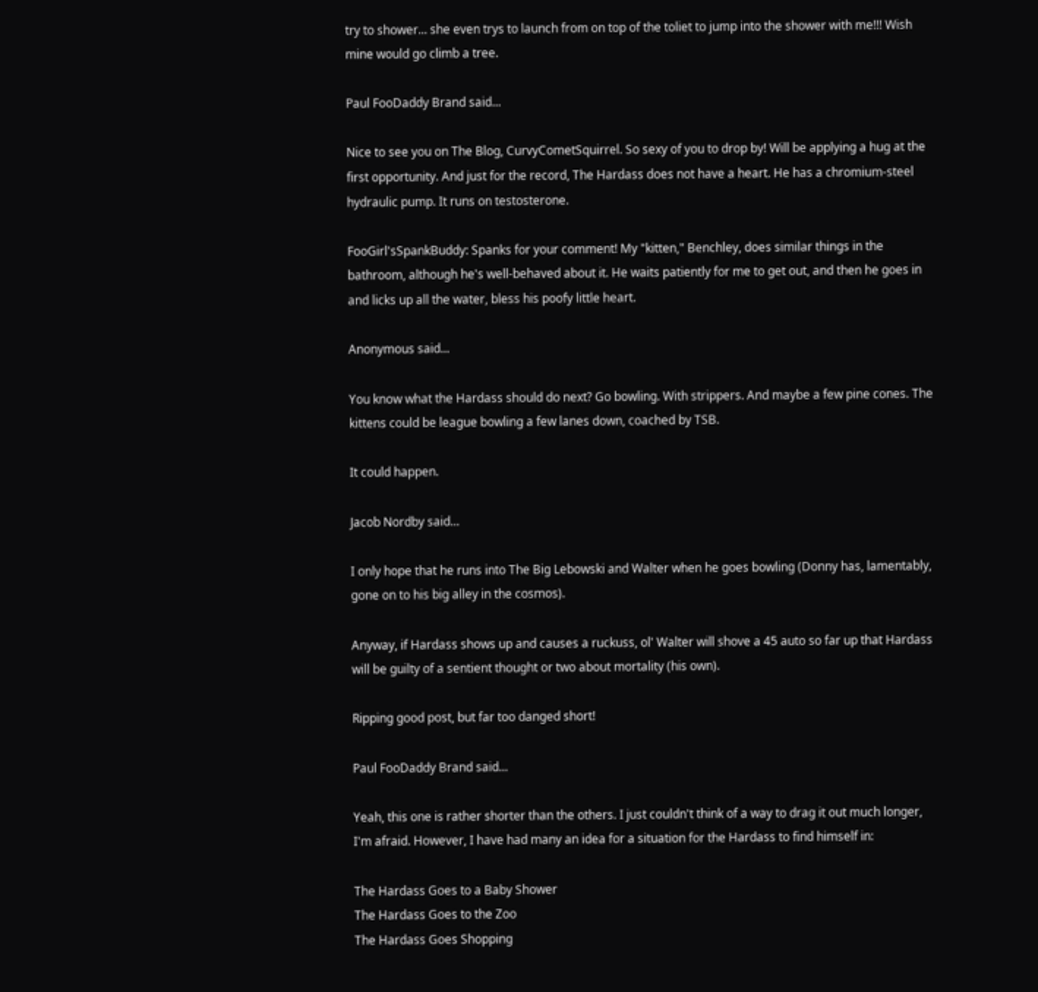try to shower... she even trys to launch from on top of the toliet to jump into the shower with me!!! Wish mine would go climb a tree.

Paul FooDaddy Brand said...

Nice to see you on The Blog, CurvyCometSquirrel. So sexy of you to drop by! Will be applying a hug at the first opportunity. And just for the record, The Hardass does not have a heart. He has a chromium-steel hydraulic pump. It runs on testosterone.

FooGirl'sSpankBuddy: Spanks for your comment! My "kitten," Benchley, does similar things in the bathroom, although he's well-behaved about it. He waits patiently for me to get out, and then he goes in and licks up all the water, bless his poofy little heart.

Anonymous said...

You know what the Hardass should do next? Go bowling. With strippers. And maybe a few pine cones. The kittens could be league bowling a few lanes down, coached by TSB.

It could happen.

Jacob Nordby said...

I only hope that he runs into The Big Lebowski and Walter when he goes bowling (Donny has, lamentably, gone on to his big alley in the cosmos).

Anyway, if Hardass shows up and causes a ruckuss, ol' Walter will shove a 45 auto so far up that Hardass will be guilty of a sentient thought or two about mortality (his own).

Ripping good post, but far too danged short!

Paul FooDaddy Brand said...

Yeah, this one is rather shorter than the others. I just couldn't think of a way to drag it out much longer, I'm afraid. However, I have had many an idea for a situation for the Hardass to find himself in:

The Hardass Goes to a Baby Shower
The Hardass Goes to the Zoo
The Hardass Goes Shopping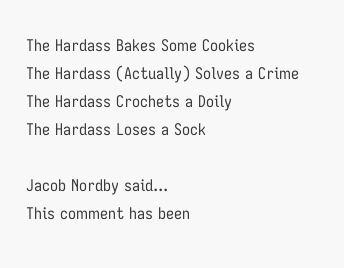The Hardass Bakes Some Cookies
The Hardass (Actually) Solves a Crime
The Hardass Crochets a Doily
The Hardass Loses a Sock

Jacob Nordby said...
This comment has been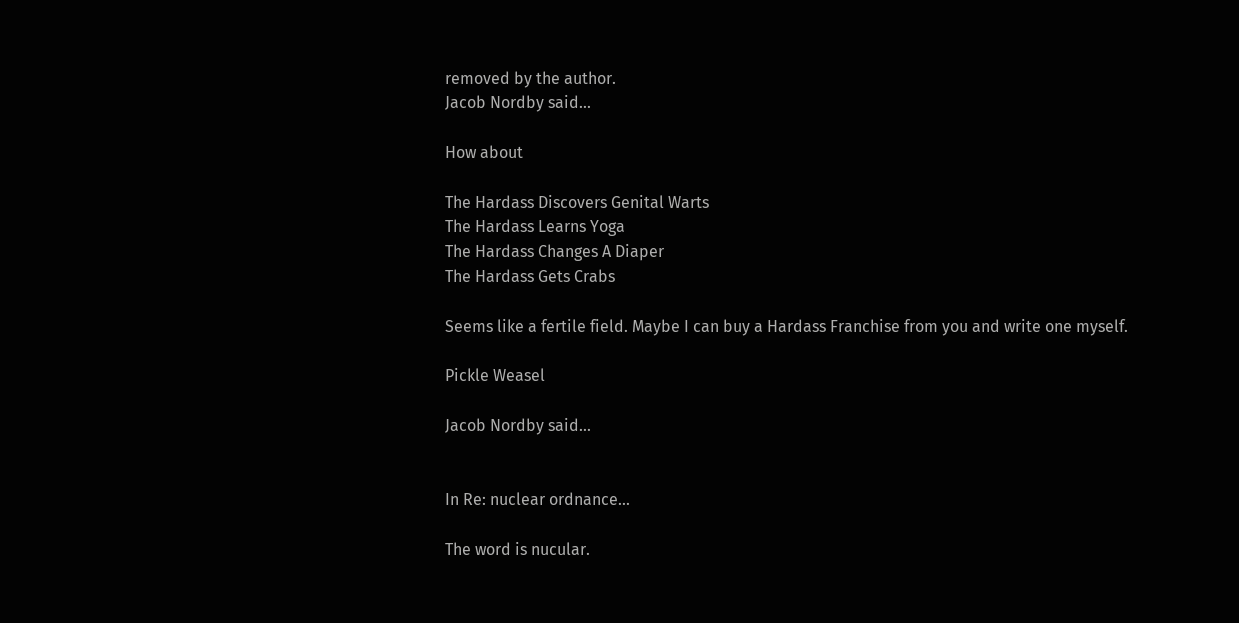removed by the author.
Jacob Nordby said...

How about

The Hardass Discovers Genital Warts
The Hardass Learns Yoga
The Hardass Changes A Diaper
The Hardass Gets Crabs

Seems like a fertile field. Maybe I can buy a Hardass Franchise from you and write one myself.

Pickle Weasel

Jacob Nordby said...


In Re: nuclear ordnance...

The word is nucular.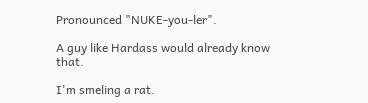Pronounced "NUKE-you-ler".

A guy like Hardass would already know that.

I'm smeling a rat.